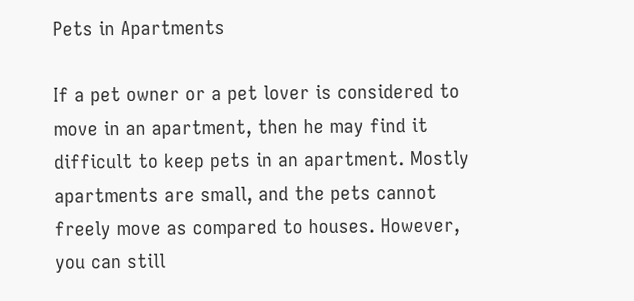Pets in Apartments

If a pet owner or a pet lover is considered to move in an apartment, then he may find it difficult to keep pets in an apartment. Mostly apartments are small, and the pets cannot freely move as compared to houses. However, you can still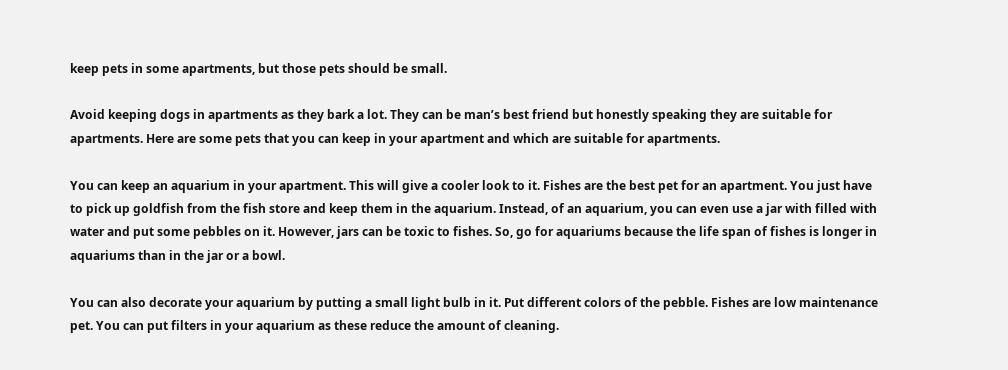keep pets in some apartments, but those pets should be small.

Avoid keeping dogs in apartments as they bark a lot. They can be man’s best friend but honestly speaking they are suitable for apartments. Here are some pets that you can keep in your apartment and which are suitable for apartments.

You can keep an aquarium in your apartment. This will give a cooler look to it. Fishes are the best pet for an apartment. You just have to pick up goldfish from the fish store and keep them in the aquarium. Instead, of an aquarium, you can even use a jar with filled with water and put some pebbles on it. However, jars can be toxic to fishes. So, go for aquariums because the life span of fishes is longer in aquariums than in the jar or a bowl.

You can also decorate your aquarium by putting a small light bulb in it. Put different colors of the pebble. Fishes are low maintenance pet. You can put filters in your aquarium as these reduce the amount of cleaning.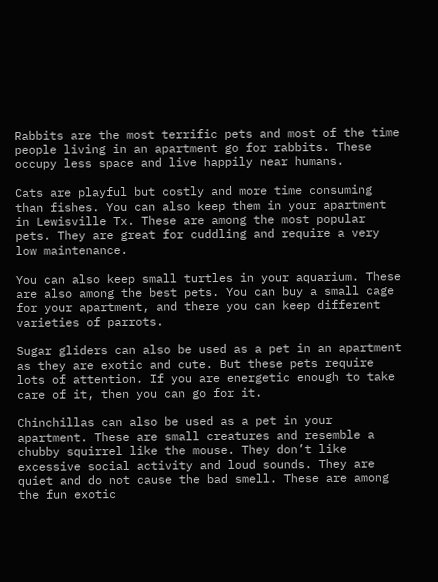Rabbits are the most terrific pets and most of the time people living in an apartment go for rabbits. These occupy less space and live happily near humans.

Cats are playful but costly and more time consuming than fishes. You can also keep them in your apartment in Lewisville Tx. These are among the most popular pets. They are great for cuddling and require a very low maintenance.

You can also keep small turtles in your aquarium. These are also among the best pets. You can buy a small cage for your apartment, and there you can keep different varieties of parrots.

Sugar gliders can also be used as a pet in an apartment as they are exotic and cute. But these pets require lots of attention. If you are energetic enough to take care of it, then you can go for it.

Chinchillas can also be used as a pet in your apartment. These are small creatures and resemble a chubby squirrel like the mouse. They don’t like excessive social activity and loud sounds. They are quiet and do not cause the bad smell. These are among the fun exotic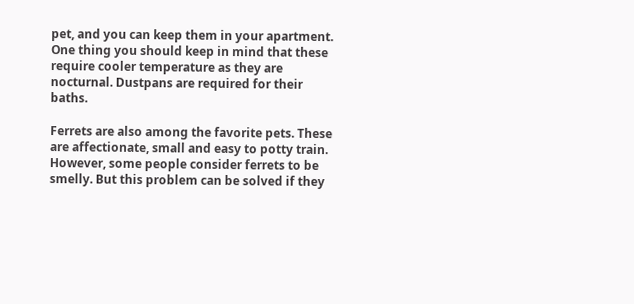pet, and you can keep them in your apartment. One thing you should keep in mind that these require cooler temperature as they are nocturnal. Dustpans are required for their baths.

Ferrets are also among the favorite pets. These are affectionate, small and easy to potty train. However, some people consider ferrets to be smelly. But this problem can be solved if they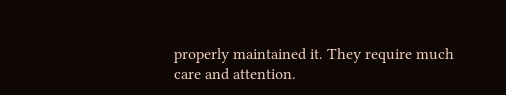properly maintained it. They require much care and attention.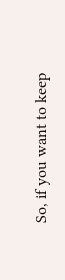So, if you want to keep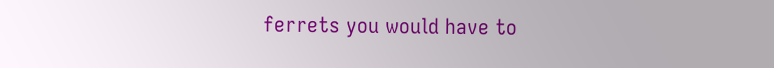ferrets you would have to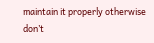maintain it properly otherwise don’t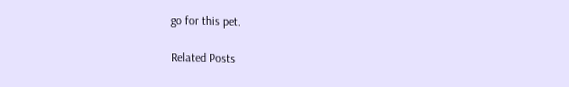go for this pet.

Related Posts